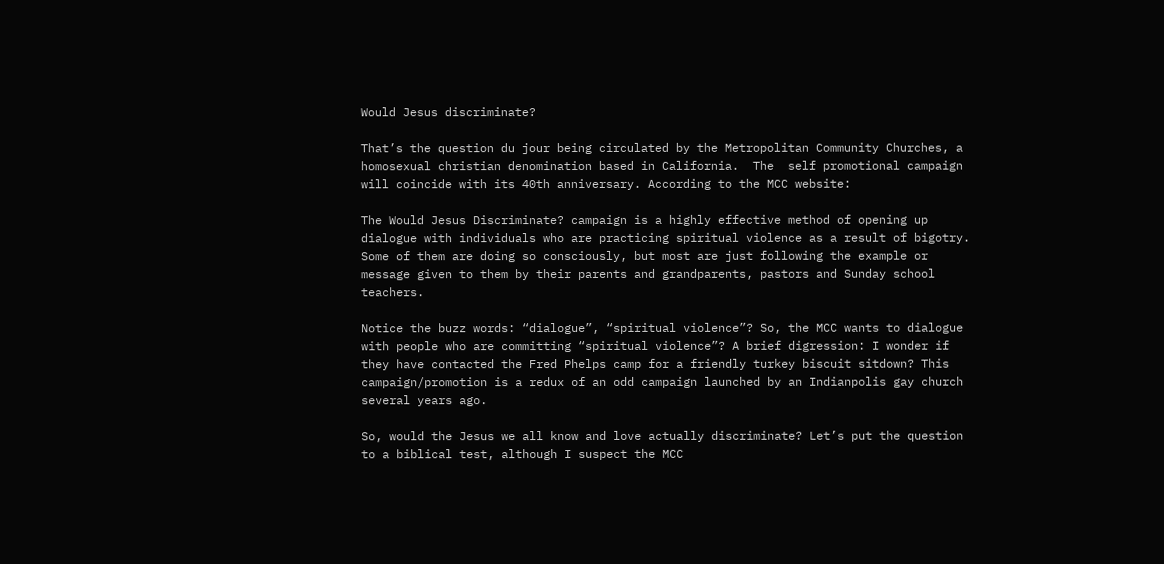Would Jesus discriminate?

That’s the question du jour being circulated by the Metropolitan Community Churches, a homosexual christian denomination based in California.  The  self promotional campaign will coincide with its 40th anniversary. According to the MCC website:

The Would Jesus Discriminate? campaign is a highly effective method of opening up dialogue with individuals who are practicing spiritual violence as a result of bigotry. Some of them are doing so consciously, but most are just following the example or message given to them by their parents and grandparents, pastors and Sunday school teachers.

Notice the buzz words: “dialogue”, “spiritual violence”? So, the MCC wants to dialogue with people who are committing “spiritual violence”? A brief digression: I wonder if they have contacted the Fred Phelps camp for a friendly turkey biscuit sitdown? This campaign/promotion is a redux of an odd campaign launched by an Indianpolis gay church several years ago.

So, would the Jesus we all know and love actually discriminate? Let’s put the question to a biblical test, although I suspect the MCC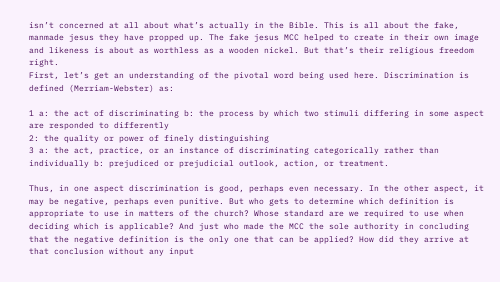isn’t concerned at all about what’s actually in the Bible. This is all about the fake, manmade jesus they have propped up. The fake jesus MCC helped to create in their own image and likeness is about as worthless as a wooden nickel. But that’s their religious freedom right.
First, let’s get an understanding of the pivotal word being used here. Discrimination is defined (Merriam-Webster) as:

1 a: the act of discriminating b: the process by which two stimuli differing in some aspect are responded to differently
2: the quality or power of finely distinguishing
3 a: the act, practice, or an instance of discriminating categorically rather than individually b: prejudiced or prejudicial outlook, action, or treatment.

Thus, in one aspect discrimination is good, perhaps even necessary. In the other aspect, it may be negative, perhaps even punitive. But who gets to determine which definition is appropriate to use in matters of the church? Whose standard are we required to use when deciding which is applicable? And just who made the MCC the sole authority in concluding that the negative definition is the only one that can be applied? How did they arrive at that conclusion without any input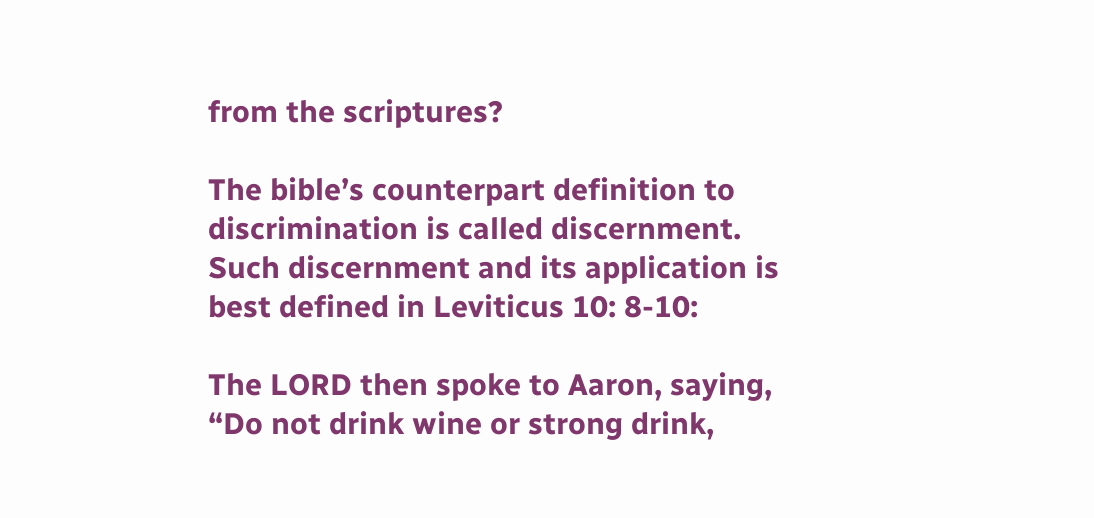from the scriptures?

The bible’s counterpart definition to discrimination is called discernment. Such discernment and its application is best defined in Leviticus 10: 8-10:

The LORD then spoke to Aaron, saying, “Do not drink wine or strong drink,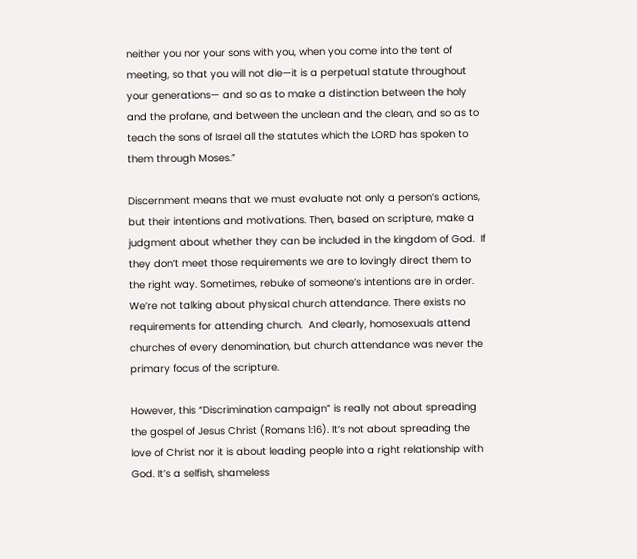neither you nor your sons with you, when you come into the tent of meeting, so that you will not die—it is a perpetual statute throughout your generations— and so as to make a distinction between the holy and the profane, and between the unclean and the clean, and so as to teach the sons of Israel all the statutes which the LORD has spoken to them through Moses.”

Discernment means that we must evaluate not only a person’s actions, but their intentions and motivations. Then, based on scripture, make a judgment about whether they can be included in the kingdom of God.  If they don’t meet those requirements we are to lovingly direct them to the right way. Sometimes, rebuke of someone’s intentions are in order. We’re not talking about physical church attendance. There exists no requirements for attending church.  And clearly, homosexuals attend churches of every denomination, but church attendance was never the primary focus of the scripture.

However, this “Discrimination campaign” is really not about spreading the gospel of Jesus Christ (Romans 1:16). It’s not about spreading the love of Christ nor it is about leading people into a right relationship with God. It’s a selfish, shameless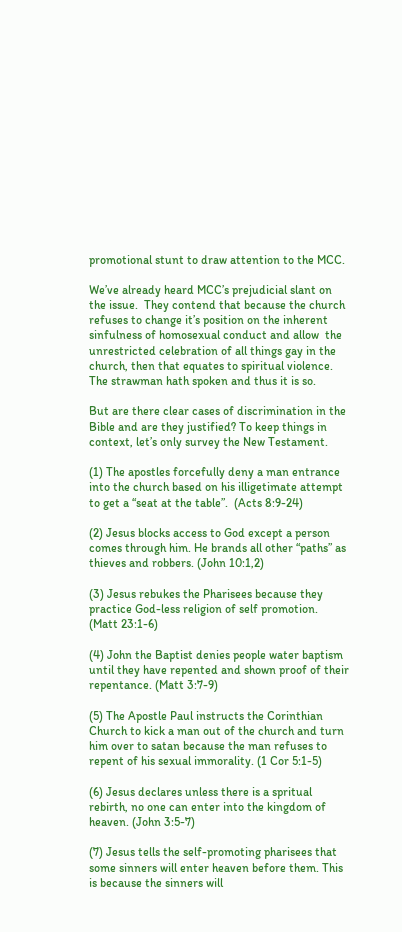promotional stunt to draw attention to the MCC.

We’ve already heard MCC’s prejudicial slant on the issue.  They contend that because the church refuses to change it’s position on the inherent sinfulness of homosexual conduct and allow  the unrestricted celebration of all things gay in the church, then that equates to spiritual violence. The strawman hath spoken and thus it is so.

But are there clear cases of discrimination in the Bible and are they justified? To keep things in context, let’s only survey the New Testament.

(1) The apostles forcefully deny a man entrance into the church based on his illigetimate attempt to get a “seat at the table”.  (Acts 8:9-24)

(2) Jesus blocks access to God except a person comes through him. He brands all other “paths” as thieves and robbers. (John 10:1,2)

(3) Jesus rebukes the Pharisees because they practice God-less religion of self promotion. (Matt 23:1-6)

(4) John the Baptist denies people water baptism until they have repented and shown proof of their repentance. (Matt 3:7-9)

(5) The Apostle Paul instructs the Corinthian Church to kick a man out of the church and turn him over to satan because the man refuses to repent of his sexual immorality. (1 Cor 5:1-5)

(6) Jesus declares unless there is a spritual rebirth, no one can enter into the kingdom of heaven. (John 3:5-7)

(7) Jesus tells the self-promoting pharisees that some sinners will enter heaven before them. This is because the sinners will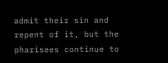admit their sin and repent of it, but the pharisees continue to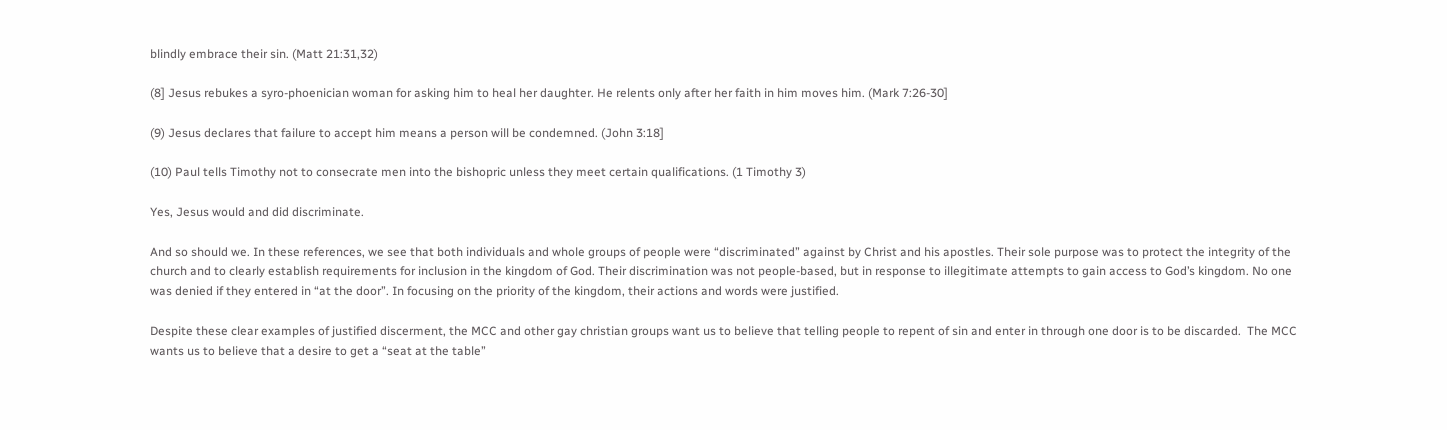blindly embrace their sin. (Matt 21:31,32)

(8] Jesus rebukes a syro-phoenician woman for asking him to heal her daughter. He relents only after her faith in him moves him. (Mark 7:26-30]

(9) Jesus declares that failure to accept him means a person will be condemned. (John 3:18]

(10) Paul tells Timothy not to consecrate men into the bishopric unless they meet certain qualifications. (1 Timothy 3)

Yes, Jesus would and did discriminate.

And so should we. In these references, we see that both individuals and whole groups of people were “discriminated” against by Christ and his apostles. Their sole purpose was to protect the integrity of the church and to clearly establish requirements for inclusion in the kingdom of God. Their discrimination was not people-based, but in response to illegitimate attempts to gain access to God’s kingdom. No one was denied if they entered in “at the door”. In focusing on the priority of the kingdom, their actions and words were justified.

Despite these clear examples of justified discerment, the MCC and other gay christian groups want us to believe that telling people to repent of sin and enter in through one door is to be discarded.  The MCC wants us to believe that a desire to get a “seat at the table”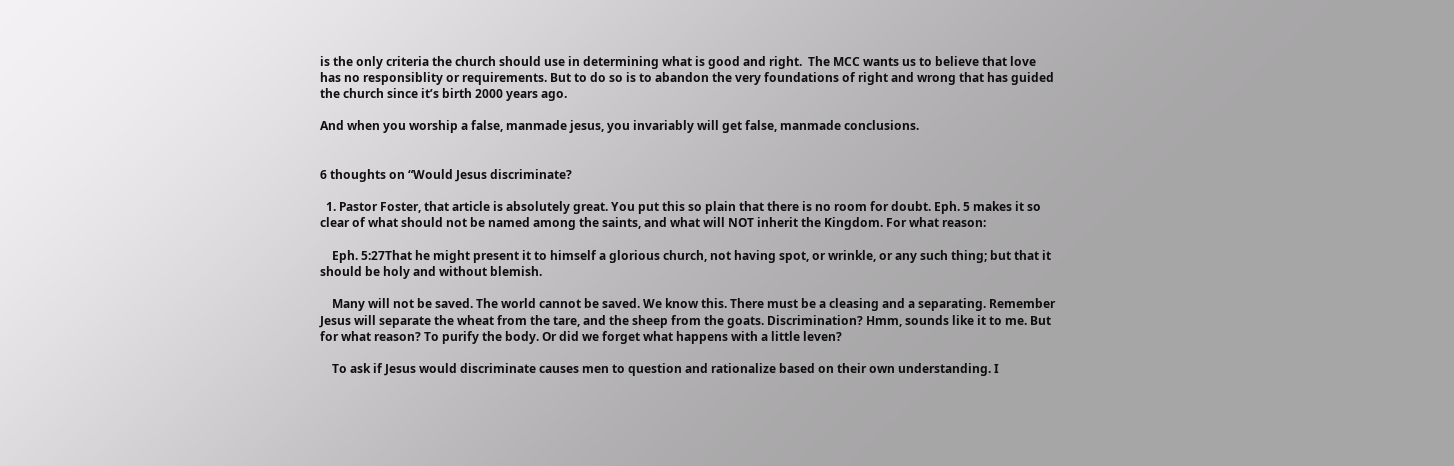is the only criteria the church should use in determining what is good and right.  The MCC wants us to believe that love has no responsiblity or requirements. But to do so is to abandon the very foundations of right and wrong that has guided the church since it’s birth 2000 years ago.

And when you worship a false, manmade jesus, you invariably will get false, manmade conclusions.


6 thoughts on “Would Jesus discriminate?

  1. Pastor Foster, that article is absolutely great. You put this so plain that there is no room for doubt. Eph. 5 makes it so clear of what should not be named among the saints, and what will NOT inherit the Kingdom. For what reason:

    Eph. 5:27That he might present it to himself a glorious church, not having spot, or wrinkle, or any such thing; but that it should be holy and without blemish.

    Many will not be saved. The world cannot be saved. We know this. There must be a cleasing and a separating. Remember Jesus will separate the wheat from the tare, and the sheep from the goats. Discrimination? Hmm, sounds like it to me. But for what reason? To purify the body. Or did we forget what happens with a little leven?

    To ask if Jesus would discriminate causes men to question and rationalize based on their own understanding. I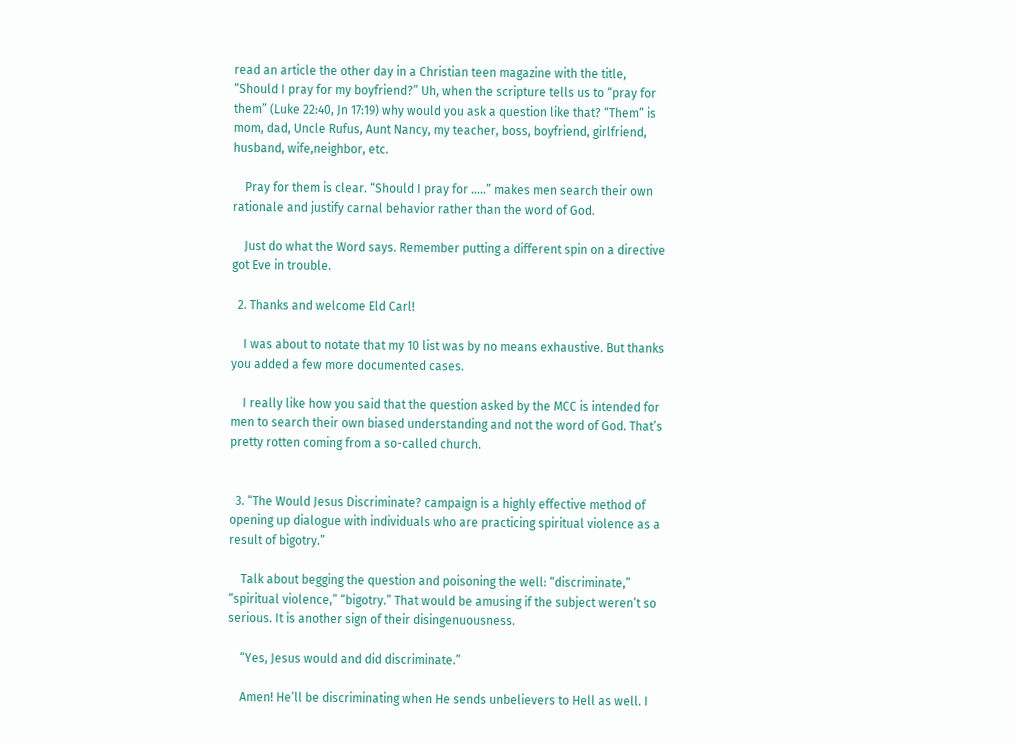read an article the other day in a Christian teen magazine with the title, “Should I pray for my boyfriend?” Uh, when the scripture tells us to “pray for them” (Luke 22:40, Jn 17:19) why would you ask a question like that? “Them” is mom, dad, Uncle Rufus, Aunt Nancy, my teacher, boss, boyfriend, girlfriend, husband, wife,neighbor, etc.

    Pray for them is clear. “Should I pray for …..” makes men search their own rationale and justify carnal behavior rather than the word of God.

    Just do what the Word says. Remember putting a different spin on a directive got Eve in trouble.

  2. Thanks and welcome Eld Carl!

    I was about to notate that my 10 list was by no means exhaustive. But thanks you added a few more documented cases.

    I really like how you said that the question asked by the MCC is intended for men to search their own biased understanding and not the word of God. That’s pretty rotten coming from a so-called church.


  3. “The Would Jesus Discriminate? campaign is a highly effective method of opening up dialogue with individuals who are practicing spiritual violence as a result of bigotry.”

    Talk about begging the question and poisoning the well: “discriminate,” “spiritual violence,” “bigotry.” That would be amusing if the subject weren’t so serious. It is another sign of their disingenuousness.

    “Yes, Jesus would and did discriminate.”

    Amen! He’ll be discriminating when He sends unbelievers to Hell as well. I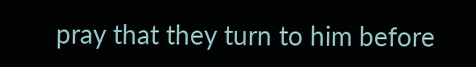pray that they turn to him before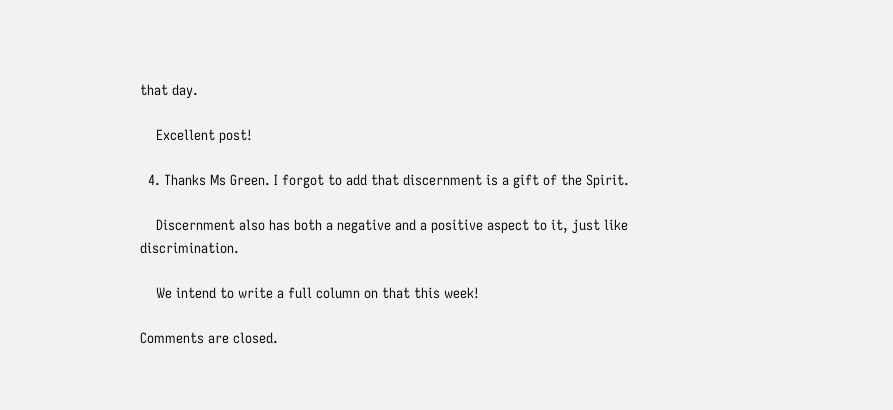that day.

    Excellent post!

  4. Thanks Ms Green. I forgot to add that discernment is a gift of the Spirit.

    Discernment also has both a negative and a positive aspect to it, just like discrimination.

    We intend to write a full column on that this week!

Comments are closed.